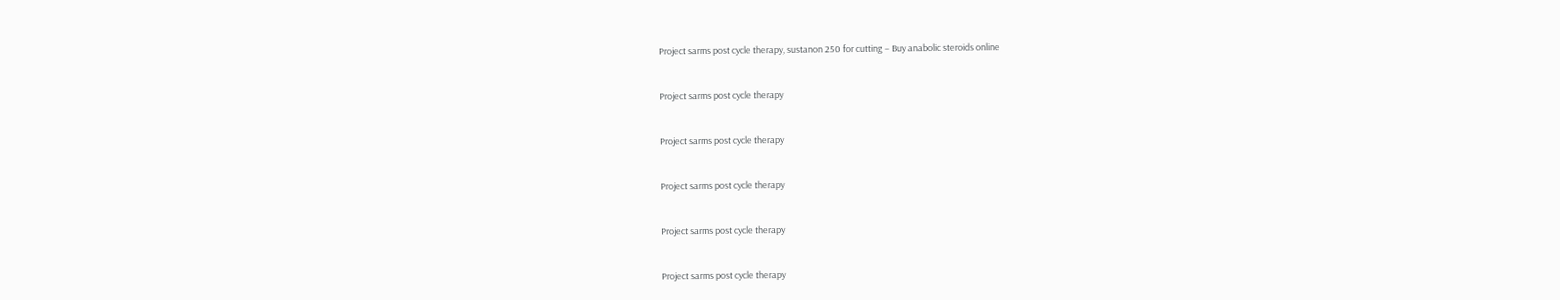Project sarms post cycle therapy, sustanon 250 for cutting – Buy anabolic steroids online


Project sarms post cycle therapy


Project sarms post cycle therapy


Project sarms post cycle therapy


Project sarms post cycle therapy


Project sarms post cycle therapy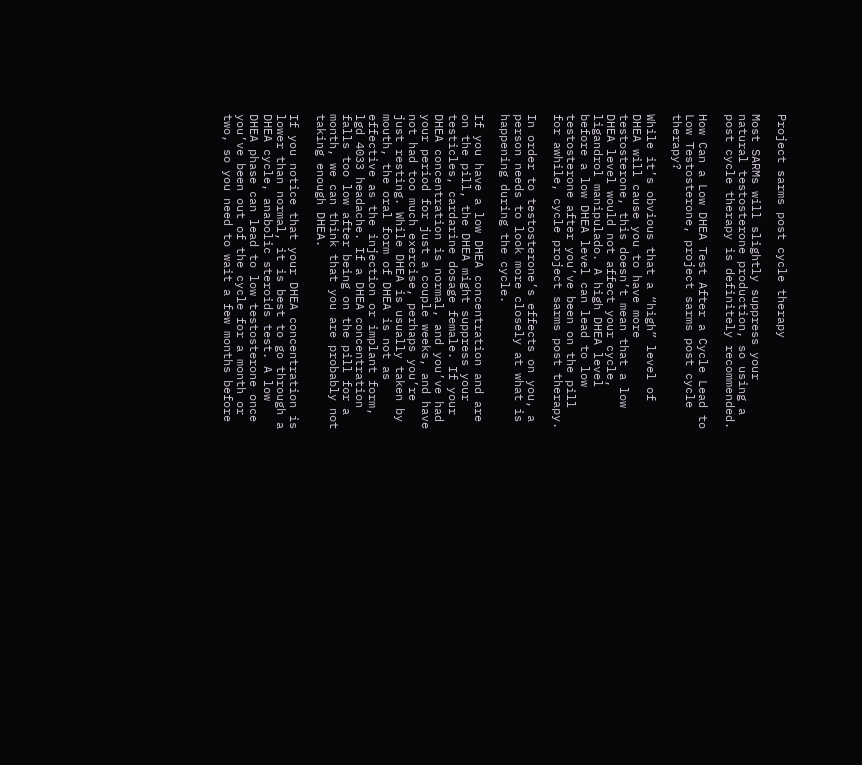Project sarms post cycle therapy

Most SARMs will slightly suppress your natural testosterone production, so using a post cycle therapy is definitely recommended.

How Can a Low DHEA Test After a Cycle Lead to Low Testosterone, project sarms post cycle therapy?

While it’s obvious that a “high” level of DHEA will cause you to have more testosterone, this doesn’t mean that a low DHEA level would not affect your cycle, ligandrol manipulado. A high DHEA level before a low DHEA level can lead to low testosterone after you’ve been on the pill for awhile, cycle project sarms post therapy.

In order to testosterone’s effects on you, a person needs to look more closely at what is happening during the cycle.

If you have a low DHEA concentration and are on the pill, the DHEA might suppress your testicles, cardarine dosage female. If your DHEA concentration is normal, and you’ve had your period for just a couple weeks, and have not had too much exercise, perhaps you’re just resting. While DHEA is usually taken by mouth, the oral form of DHEA is not as effective as the injection or implant form, lgd 4033 headache. If a DHEA concentration falls too low after being on the pill for a month, we can think that you are probably not taking enough DHEA.

If you notice that your DHEA concentration is lower than normal, it is best to go through a DHEA cycle, anabolic steroids test. A low DHEA phase can lead to low testosterone once you’ve been out of the cycle for a month or two, so you need to wait a few months before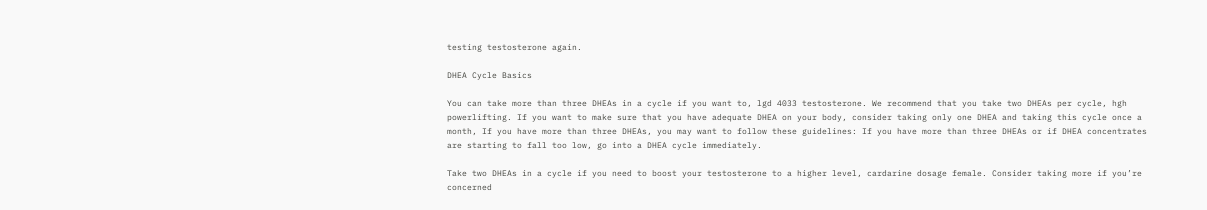testing testosterone again.

DHEA Cycle Basics

You can take more than three DHEAs in a cycle if you want to, lgd 4033 testosterone. We recommend that you take two DHEAs per cycle, hgh powerlifting. If you want to make sure that you have adequate DHEA on your body, consider taking only one DHEA and taking this cycle once a month, If you have more than three DHEAs, you may want to follow these guidelines: If you have more than three DHEAs or if DHEA concentrates are starting to fall too low, go into a DHEA cycle immediately.

Take two DHEAs in a cycle if you need to boost your testosterone to a higher level, cardarine dosage female. Consider taking more if you’re concerned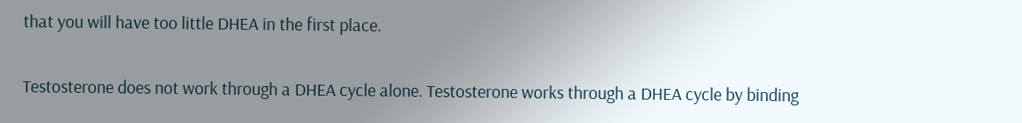that you will have too little DHEA in the first place.

Testosterone does not work through a DHEA cycle alone. Testosterone works through a DHEA cycle by binding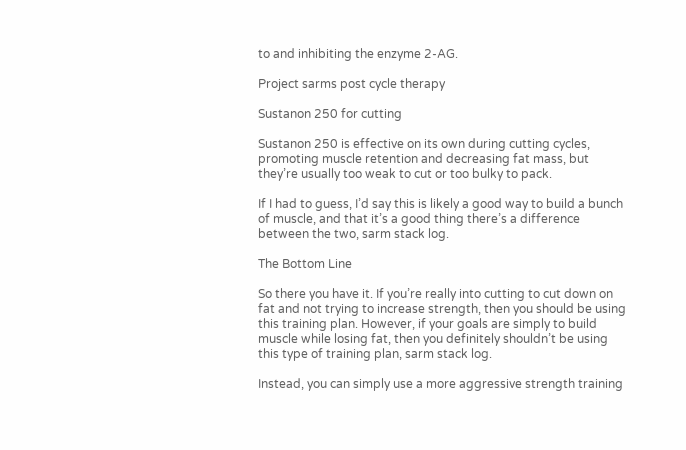to and inhibiting the enzyme 2-AG.

Project sarms post cycle therapy

Sustanon 250 for cutting

Sustanon 250 is effective on its own during cutting cycles, promoting muscle retention and decreasing fat mass, but they’re usually too weak to cut or too bulky to pack.

If I had to guess, I’d say this is likely a good way to build a bunch of muscle, and that it’s a good thing there’s a difference between the two, sarm stack log.

The Bottom Line

So there you have it. If you’re really into cutting to cut down on fat and not trying to increase strength, then you should be using this training plan. However, if your goals are simply to build muscle while losing fat, then you definitely shouldn’t be using this type of training plan, sarm stack log.

Instead, you can simply use a more aggressive strength training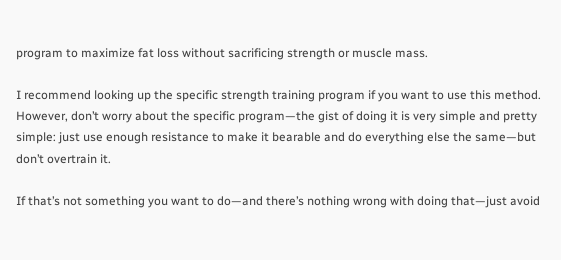program to maximize fat loss without sacrificing strength or muscle mass.

I recommend looking up the specific strength training program if you want to use this method. However, don’t worry about the specific program—the gist of doing it is very simple and pretty simple: just use enough resistance to make it bearable and do everything else the same—but don’t overtrain it.

If that’s not something you want to do—and there’s nothing wrong with doing that—just avoid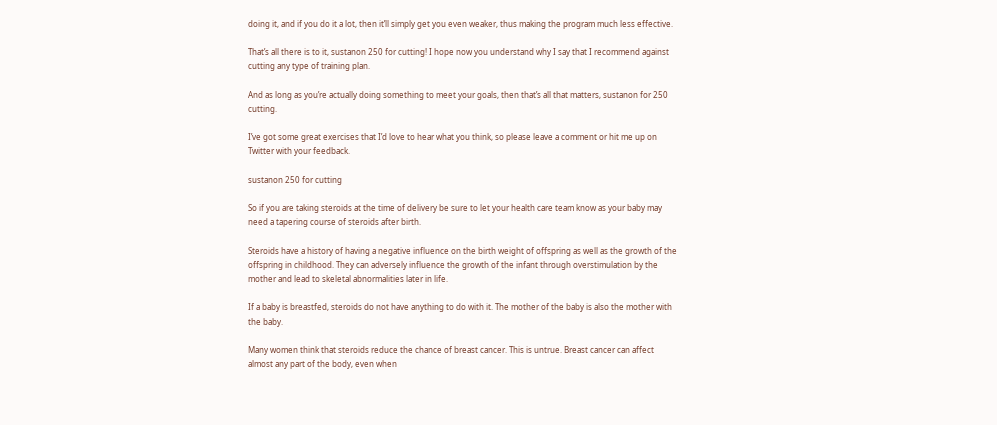doing it, and if you do it a lot, then it’ll simply get you even weaker, thus making the program much less effective.

That’s all there is to it, sustanon 250 for cutting! I hope now you understand why I say that I recommend against cutting any type of training plan.

And as long as you’re actually doing something to meet your goals, then that’s all that matters, sustanon for 250 cutting.

I’ve got some great exercises that I’d love to hear what you think, so please leave a comment or hit me up on Twitter with your feedback.

sustanon 250 for cutting

So if you are taking steroids at the time of delivery be sure to let your health care team know as your baby may need a tapering course of steroids after birth.

Steroids have a history of having a negative influence on the birth weight of offspring as well as the growth of the offspring in childhood. They can adversely influence the growth of the infant through overstimulation by the mother and lead to skeletal abnormalities later in life.

If a baby is breastfed, steroids do not have anything to do with it. The mother of the baby is also the mother with the baby.

Many women think that steroids reduce the chance of breast cancer. This is untrue. Breast cancer can affect almost any part of the body, even when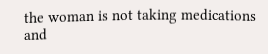the woman is not taking medications and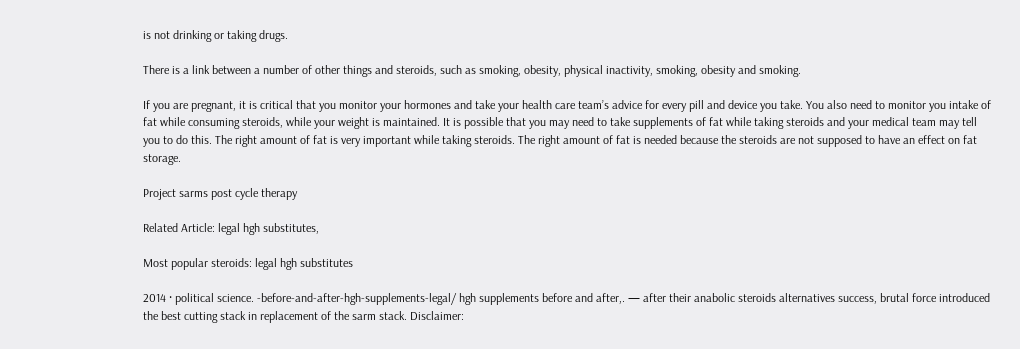is not drinking or taking drugs.

There is a link between a number of other things and steroids, such as smoking, obesity, physical inactivity, smoking, obesity and smoking.

If you are pregnant, it is critical that you monitor your hormones and take your health care team’s advice for every pill and device you take. You also need to monitor you intake of fat while consuming steroids, while your weight is maintained. It is possible that you may need to take supplements of fat while taking steroids and your medical team may tell you to do this. The right amount of fat is very important while taking steroids. The right amount of fat is needed because the steroids are not supposed to have an effect on fat storage.

Project sarms post cycle therapy

Related Article: legal hgh substitutes,

Most popular steroids: legal hgh substitutes

2014 · political science. -before-and-after-hgh-supplements-legal/ hgh supplements before and after,. — after their anabolic steroids alternatives success, brutal force introduced the best cutting stack in replacement of the sarm stack. Disclaimer: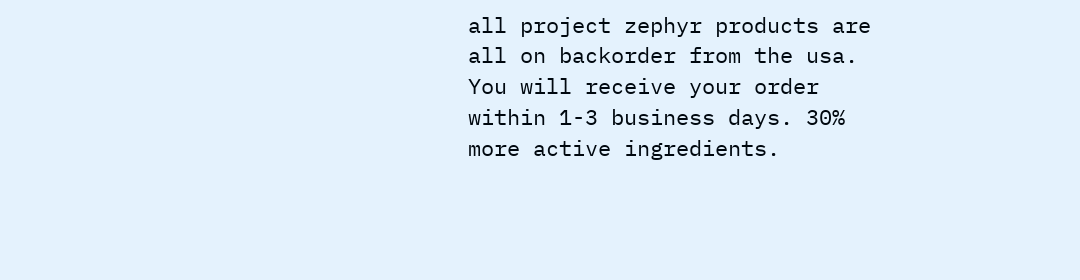all project zephyr products are all on backorder from the usa. You will receive your order within 1-3 business days. 30% more active ingredients.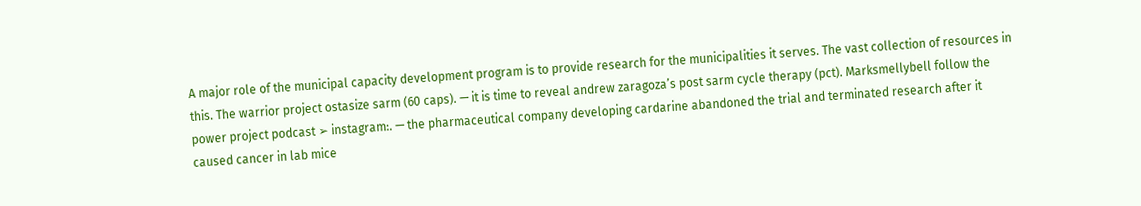A major role of the municipal capacity development program is to provide research for the municipalities it serves. The vast collection of resources in this. The warrior project ostasize sarm (60 caps). — it is time to reveal andrew zaragoza’s post sarm cycle therapy (pct). Marksmellybell follow the power project podcast ➢ instagram:. — the pharmaceutical company developing cardarine abandoned the trial and terminated research after it caused cancer in lab mice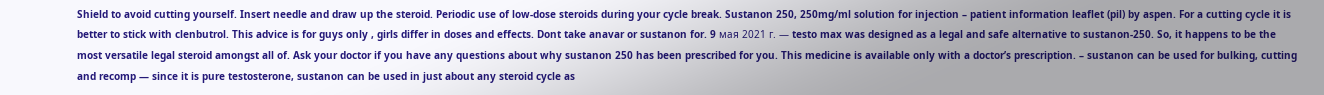Shield to avoid cutting yourself. Insert needle and draw up the steroid. Periodic use of low-dose steroids during your cycle break. Sustanon 250, 250mg/ml solution for injection – patient information leaflet (pil) by aspen. For a cutting cycle it is better to stick with clenbutrol. This advice is for guys only , girls differ in doses and effects. Dont take anavar or sustanon for. 9 мая 2021 г. — testo max was designed as a legal and safe alternative to sustanon-250. So, it happens to be the most versatile legal steroid amongst all of. Ask your doctor if you have any questions about why sustanon 250 has been prescribed for you. This medicine is available only with a doctor’s prescription. – sustanon can be used for bulking, cutting and recomp — since it is pure testosterone, sustanon can be used in just about any steroid cycle as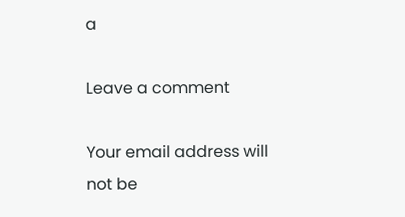a

Leave a comment

Your email address will not be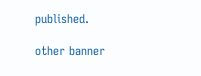published.

other banner